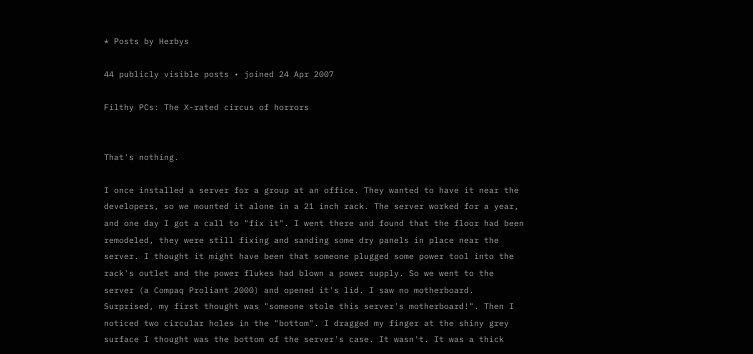* Posts by Herbys

44 publicly visible posts • joined 24 Apr 2007

Filthy PCs: The X-rated circus of horrors


That's nothing.

I once installed a server for a group at an office. They wanted to have it near the developers, so we mounted it alone in a 21 inch rack. The server worked for a year, and one day I got a call to "fix it". I went there and found that the floor had been remodeled, they were still fixing and sanding some dry panels in place near the server. I thought it might have been that someone plugged some power tool into the rack's outlet and the power flukes had blown a power supply. So we went to the server (a Compaq Proliant 2000) and opened it's lid. I saw no motherboard. Surprised, my first thought was "someone stole this server's motherboard!". Then I noticed two circular holes in the "bottom". I dragged my finger at the shiny grey surface I thought was the bottom of the server's case. It wasn't. It was a thick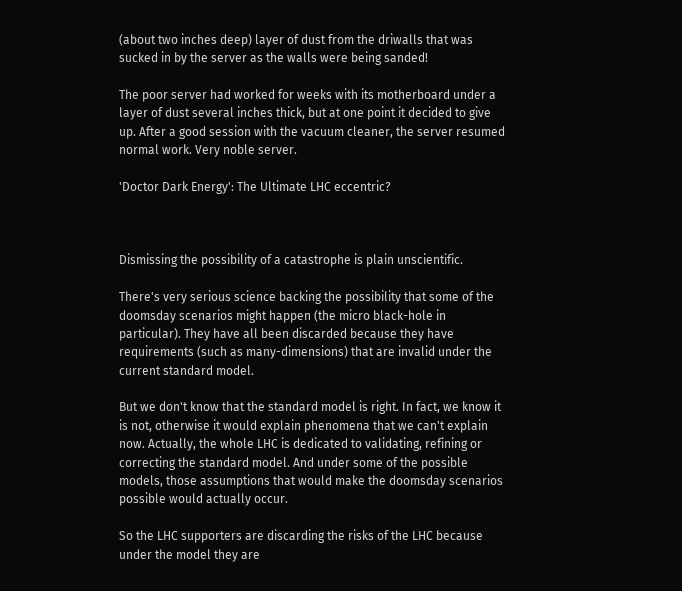(about two inches deep) layer of dust from the driwalls that was sucked in by the server as the walls were being sanded!

The poor server had worked for weeks with its motherboard under a layer of dust several inches thick, but at one point it decided to give up. After a good session with the vacuum cleaner, the server resumed normal work. Very noble server.

'Doctor Dark Energy': The Ultimate LHC eccentric?



Dismissing the possibility of a catastrophe is plain unscientific.

There's very serious science backing the possibility that some of the doomsday scenarios might happen (the micro black-hole in particular). They have all been discarded because they have requirements (such as many-dimensions) that are invalid under the current standard model.

But we don't know that the standard model is right. In fact, we know it is not, otherwise it would explain phenomena that we can't explain now. Actually, the whole LHC is dedicated to validating, refining or correcting the standard model. And under some of the possible models, those assumptions that would make the doomsday scenarios possible would actually occur.

So the LHC supporters are discarding the risks of the LHC because under the model they are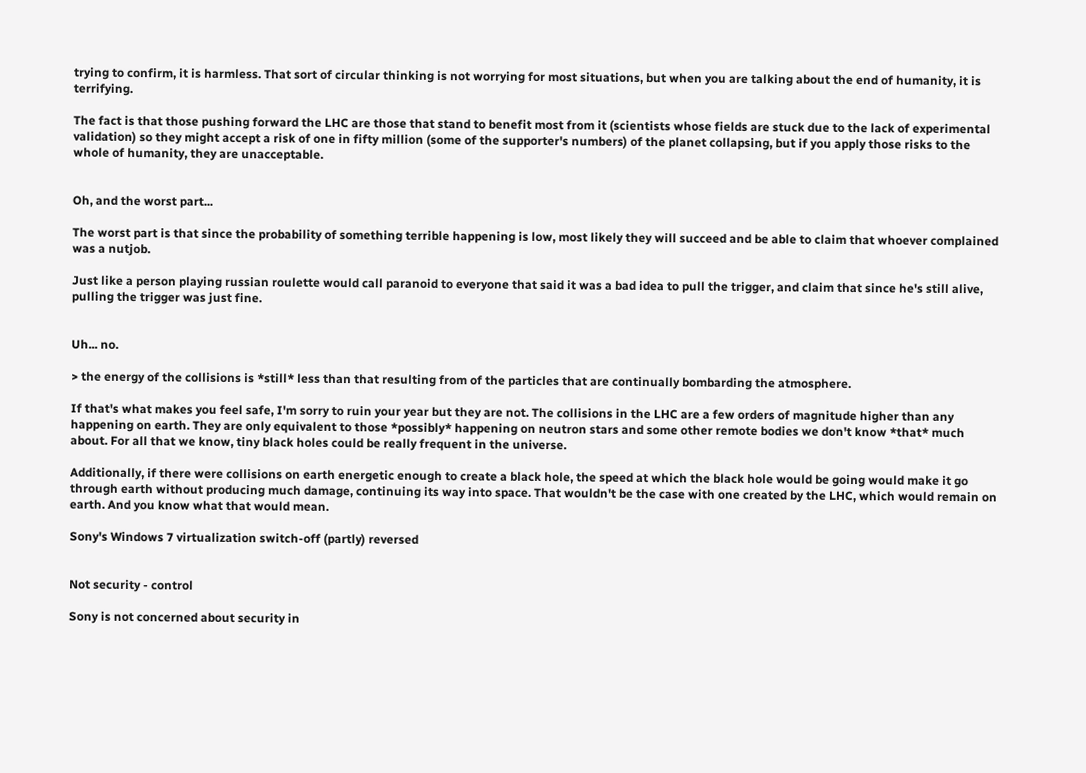trying to confirm, it is harmless. That sort of circular thinking is not worrying for most situations, but when you are talking about the end of humanity, it is terrifying.

The fact is that those pushing forward the LHC are those that stand to benefit most from it (scientists whose fields are stuck due to the lack of experimental validation) so they might accept a risk of one in fifty million (some of the supporter's numbers) of the planet collapsing, but if you apply those risks to the whole of humanity, they are unacceptable.


Oh, and the worst part...

The worst part is that since the probability of something terrible happening is low, most likely they will succeed and be able to claim that whoever complained was a nutjob.

Just like a person playing russian roulette would call paranoid to everyone that said it was a bad idea to pull the trigger, and claim that since he's still alive, pulling the trigger was just fine.


Uh... no.

> the energy of the collisions is *still* less than that resulting from of the particles that are continually bombarding the atmosphere.

If that's what makes you feel safe, I'm sorry to ruin your year but they are not. The collisions in the LHC are a few orders of magnitude higher than any happening on earth. They are only equivalent to those *possibly* happening on neutron stars and some other remote bodies we don't know *that* much about. For all that we know, tiny black holes could be really frequent in the universe.

Additionally, if there were collisions on earth energetic enough to create a black hole, the speed at which the black hole would be going would make it go through earth without producing much damage, continuing its way into space. That wouldn't be the case with one created by the LHC, which would remain on earth. And you know what that would mean.

Sony's Windows 7 virtualization switch-off (partly) reversed


Not security - control

Sony is not concerned about security in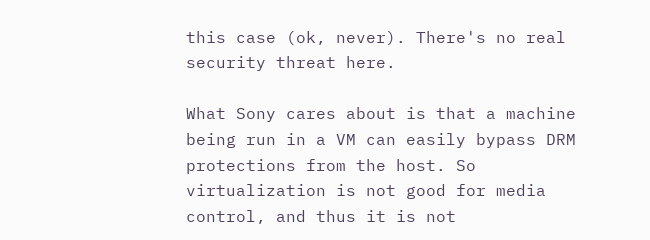this case (ok, never). There's no real security threat here.

What Sony cares about is that a machine being run in a VM can easily bypass DRM protections from the host. So virtualization is not good for media control, and thus it is not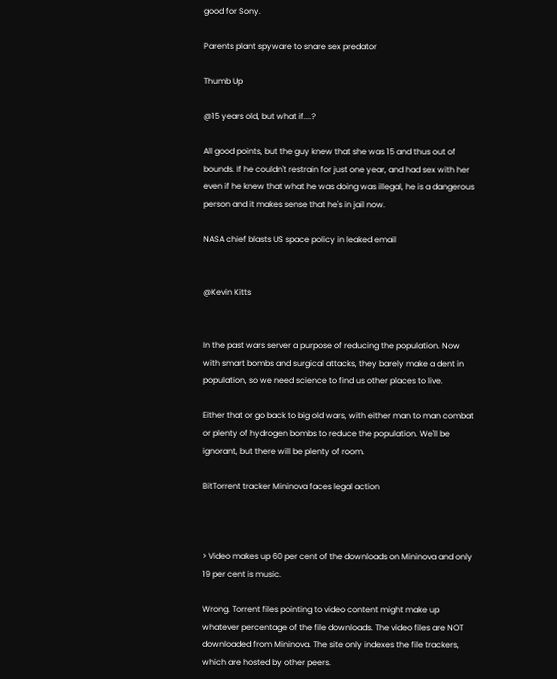good for Sony.

Parents plant spyware to snare sex predator

Thumb Up

@15 years old, but what if....?

All good points, but the guy knew that she was 15 and thus out of bounds. If he couldn't restrain for just one year, and had sex with her even if he knew that what he was doing was illegal, he is a dangerous person and it makes sense that he's in jail now.

NASA chief blasts US space policy in leaked email


@Kevin Kitts


In the past wars server a purpose of reducing the population. Now with smart bombs and surgical attacks, they barely make a dent in population, so we need science to find us other places to live.

Either that or go back to big old wars, with either man to man combat or plenty of hydrogen bombs to reduce the population. We'll be ignorant, but there will be plenty of room.

BitTorrent tracker Mininova faces legal action



> Video makes up 60 per cent of the downloads on Mininova and only 19 per cent is music.

Wrong. Torrent files pointing to video content might make up whatever percentage of the file downloads. The video files are NOT downloaded from Mininova. The site only indexes the file trackers, which are hosted by other peers.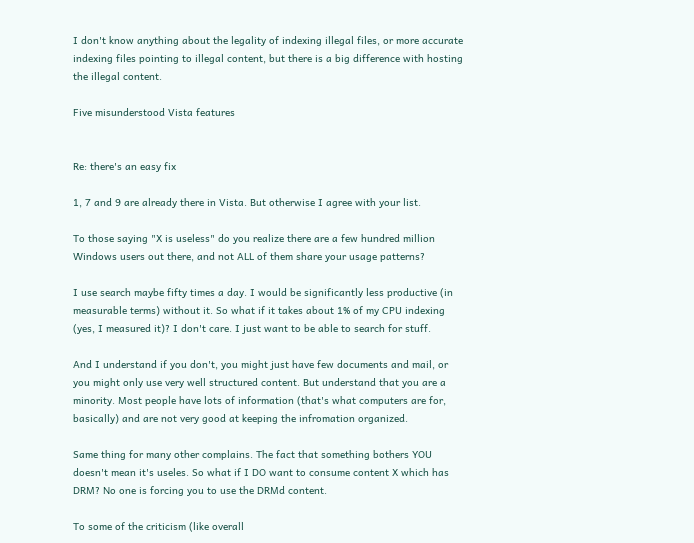I don't know anything about the legality of indexing illegal files, or more accurate indexing files pointing to illegal content, but there is a big difference with hosting the illegal content.

Five misunderstood Vista features


Re: there's an easy fix

1, 7 and 9 are already there in Vista. But otherwise I agree with your list.

To those saying "X is useless" do you realize there are a few hundred million Windows users out there, and not ALL of them share your usage patterns?

I use search maybe fifty times a day. I would be significantly less productive (in measurable terms) without it. So what if it takes about 1% of my CPU indexing (yes, I measured it)? I don't care. I just want to be able to search for stuff.

And I understand if you don't, you might just have few documents and mail, or you might only use very well structured content. But understand that you are a minority. Most people have lots of information (that's what computers are for, basically) and are not very good at keeping the infromation organized.

Same thing for many other complains. The fact that something bothers YOU doesn't mean it's useles. So what if I DO want to consume content X which has DRM? No one is forcing you to use the DRMd content.

To some of the criticism (like overall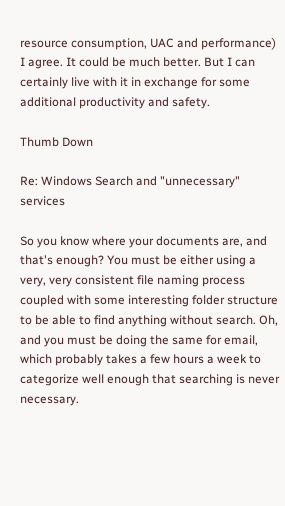resource consumption, UAC and performance) I agree. It could be much better. But I can certainly live with it in exchange for some additional productivity and safety.

Thumb Down

Re: Windows Search and "unnecessary" services

So you know where your documents are, and that's enough? You must be either using a very, very consistent file naming process coupled with some interesting folder structure to be able to find anything without search. Oh, and you must be doing the same for email, which probably takes a few hours a week to categorize well enough that searching is never necessary.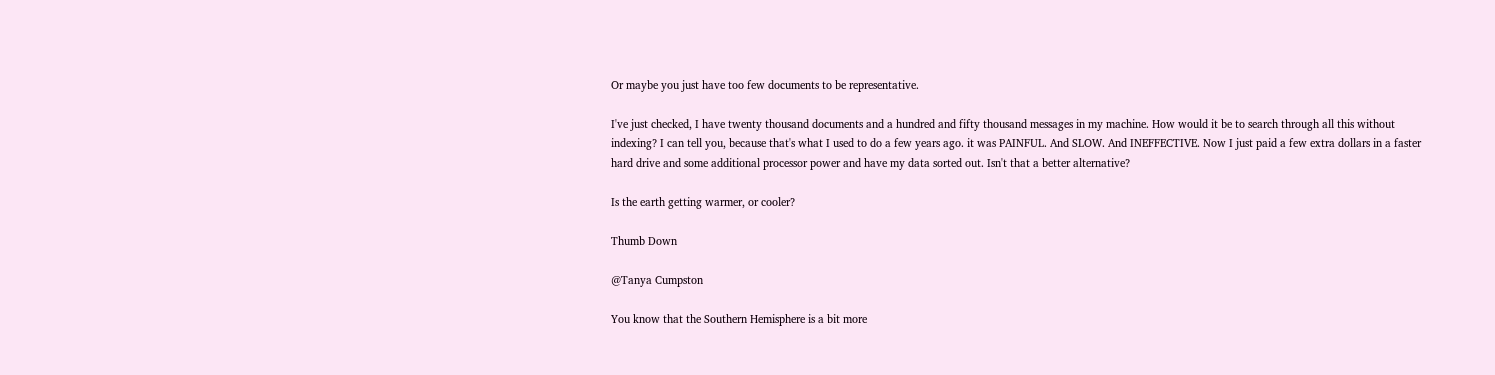Or maybe you just have too few documents to be representative.

I've just checked, I have twenty thousand documents and a hundred and fifty thousand messages in my machine. How would it be to search through all this without indexing? I can tell you, because that's what I used to do a few years ago. it was PAINFUL. And SLOW. And INEFFECTIVE. Now I just paid a few extra dollars in a faster hard drive and some additional processor power and have my data sorted out. Isn't that a better alternative?

Is the earth getting warmer, or cooler?

Thumb Down

@Tanya Cumpston

You know that the Southern Hemisphere is a bit more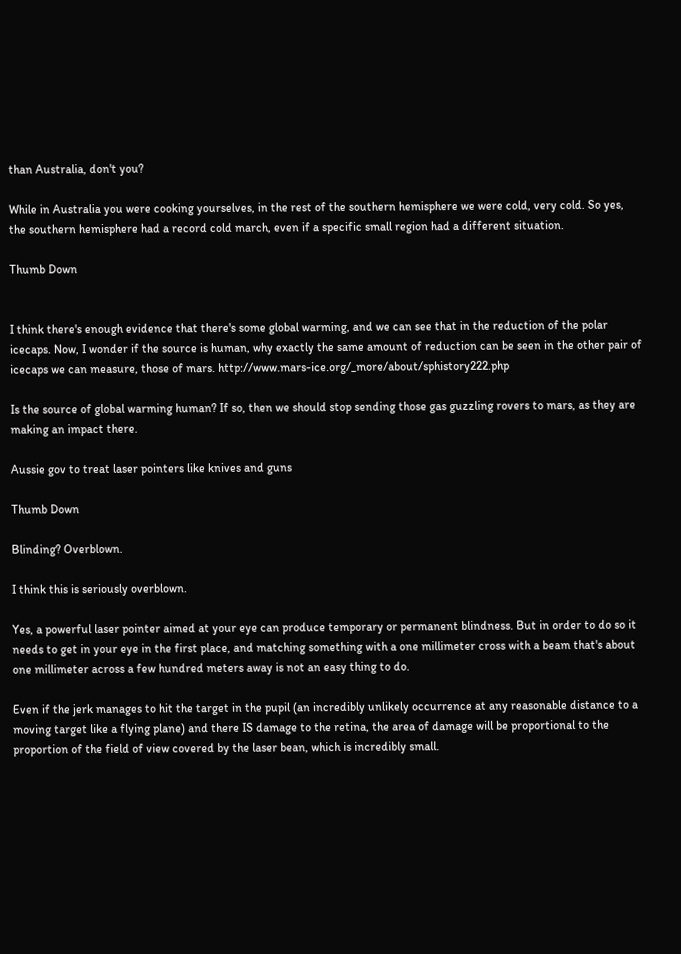than Australia, don't you?

While in Australia you were cooking yourselves, in the rest of the southern hemisphere we were cold, very cold. So yes, the southern hemisphere had a record cold march, even if a specific small region had a different situation.

Thumb Down


I think there's enough evidence that there's some global warming, and we can see that in the reduction of the polar icecaps. Now, I wonder if the source is human, why exactly the same amount of reduction can be seen in the other pair of icecaps we can measure, those of mars. http://www.mars-ice.org/_more/about/sphistory222.php

Is the source of global warming human? If so, then we should stop sending those gas guzzling rovers to mars, as they are making an impact there.

Aussie gov to treat laser pointers like knives and guns

Thumb Down

Blinding? Overblown.

I think this is seriously overblown.

Yes, a powerful laser pointer aimed at your eye can produce temporary or permanent blindness. But in order to do so it needs to get in your eye in the first place, and matching something with a one millimeter cross with a beam that's about one millimeter across a few hundred meters away is not an easy thing to do.

Even if the jerk manages to hit the target in the pupil (an incredibly unlikely occurrence at any reasonable distance to a moving target like a flying plane) and there IS damage to the retina, the area of damage will be proportional to the proportion of the field of view covered by the laser bean, which is incredibly small.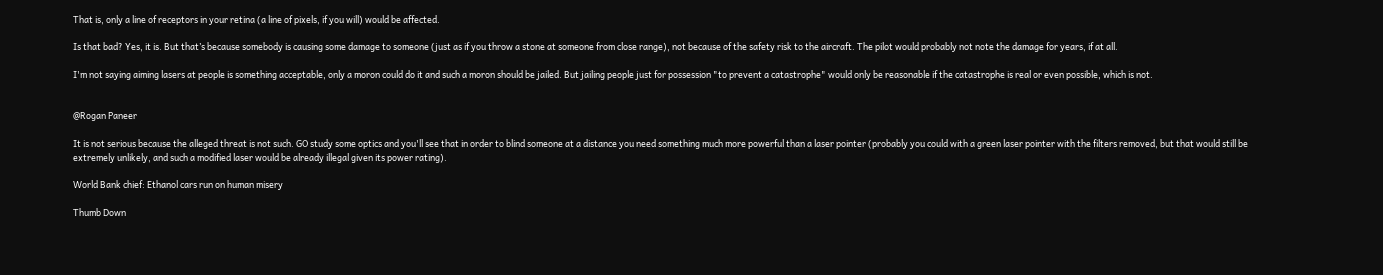That is, only a line of receptors in your retina (a line of pixels, if you will) would be affected.

Is that bad? Yes, it is. But that’s because somebody is causing some damage to someone (just as if you throw a stone at someone from close range), not because of the safety risk to the aircraft. The pilot would probably not note the damage for years, if at all.

I'm not saying aiming lasers at people is something acceptable, only a moron could do it and such a moron should be jailed. But jailing people just for possession "to prevent a catastrophe" would only be reasonable if the catastrophe is real or even possible, which is not.


@Rogan Paneer

It is not serious because the alleged threat is not such. GO study some optics and you'll see that in order to blind someone at a distance you need something much more powerful than a laser pointer (probably you could with a green laser pointer with the filters removed, but that would still be extremely unlikely, and such a modified laser would be already illegal given its power rating).

World Bank chief: Ethanol cars run on human misery

Thumb Down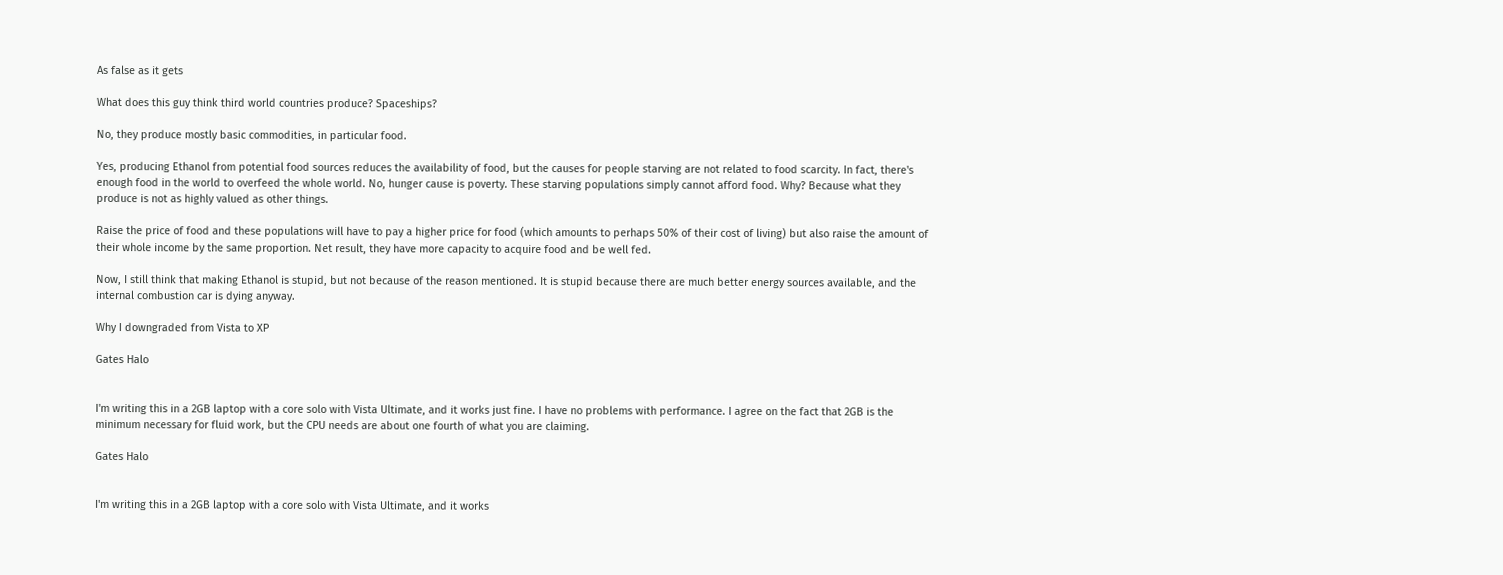As false as it gets

What does this guy think third world countries produce? Spaceships?

No, they produce mostly basic commodities, in particular food.

Yes, producing Ethanol from potential food sources reduces the availability of food, but the causes for people starving are not related to food scarcity. In fact, there's enough food in the world to overfeed the whole world. No, hunger cause is poverty. These starving populations simply cannot afford food. Why? Because what they produce is not as highly valued as other things.

Raise the price of food and these populations will have to pay a higher price for food (which amounts to perhaps 50% of their cost of living) but also raise the amount of their whole income by the same proportion. Net result, they have more capacity to acquire food and be well fed.

Now, I still think that making Ethanol is stupid, but not because of the reason mentioned. It is stupid because there are much better energy sources available, and the internal combustion car is dying anyway.

Why I downgraded from Vista to XP

Gates Halo


I'm writing this in a 2GB laptop with a core solo with Vista Ultimate, and it works just fine. I have no problems with performance. I agree on the fact that 2GB is the minimum necessary for fluid work, but the CPU needs are about one fourth of what you are claiming.

Gates Halo


I'm writing this in a 2GB laptop with a core solo with Vista Ultimate, and it works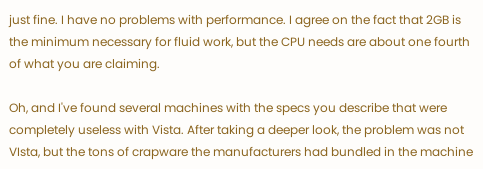just fine. I have no problems with performance. I agree on the fact that 2GB is the minimum necessary for fluid work, but the CPU needs are about one fourth of what you are claiming.

Oh, and I've found several machines with the specs you describe that were completely useless with Vista. After taking a deeper look, the problem was not VIsta, but the tons of crapware the manufacturers had bundled in the machine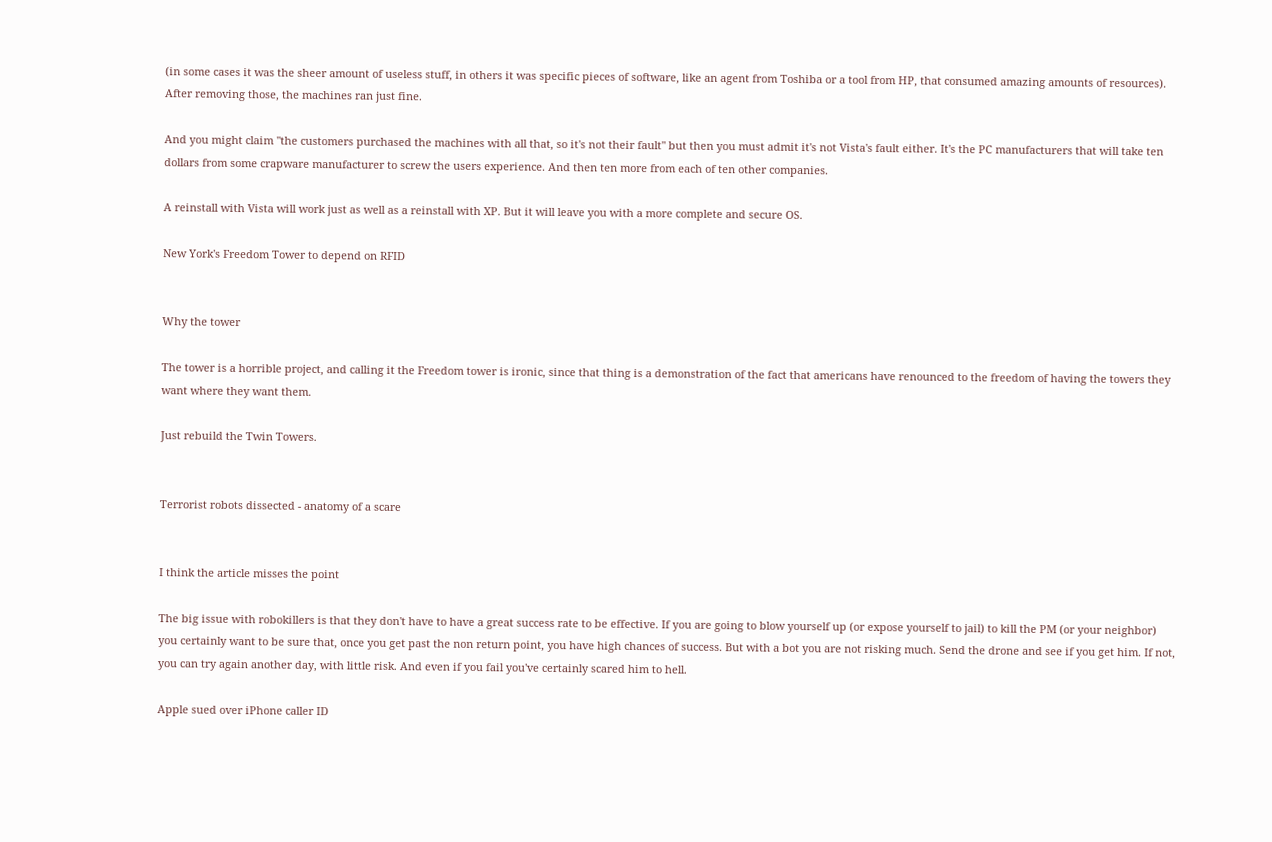(in some cases it was the sheer amount of useless stuff, in others it was specific pieces of software, like an agent from Toshiba or a tool from HP, that consumed amazing amounts of resources). After removing those, the machines ran just fine.

And you might claim "the customers purchased the machines with all that, so it's not their fault" but then you must admit it's not Vista's fault either. It's the PC manufacturers that will take ten dollars from some crapware manufacturer to screw the users experience. And then ten more from each of ten other companies.

A reinstall with Vista will work just as well as a reinstall with XP. But it will leave you with a more complete and secure OS.

New York's Freedom Tower to depend on RFID


Why the tower

The tower is a horrible project, and calling it the Freedom tower is ironic, since that thing is a demonstration of the fact that americans have renounced to the freedom of having the towers they want where they want them.

Just rebuild the Twin Towers.


Terrorist robots dissected - anatomy of a scare


I think the article misses the point

The big issue with robokillers is that they don't have to have a great success rate to be effective. If you are going to blow yourself up (or expose yourself to jail) to kill the PM (or your neighbor) you certainly want to be sure that, once you get past the non return point, you have high chances of success. But with a bot you are not risking much. Send the drone and see if you get him. If not, you can try again another day, with little risk. And even if you fail you've certainly scared him to hell.

Apple sued over iPhone caller ID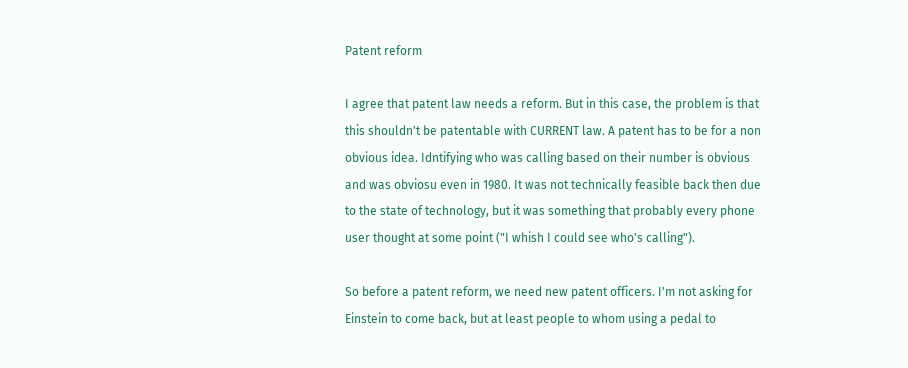Patent reform

I agree that patent law needs a reform. But in this case, the problem is that this shouldn't be patentable with CURRENT law. A patent has to be for a non obvious idea. Idntifying who was calling based on their number is obvious and was obviosu even in 1980. It was not technically feasible back then due to the state of technology, but it was something that probably every phone user thought at some point ("I whish I could see who's calling").

So before a patent reform, we need new patent officers. I'm not asking for Einstein to come back, but at least people to whom using a pedal to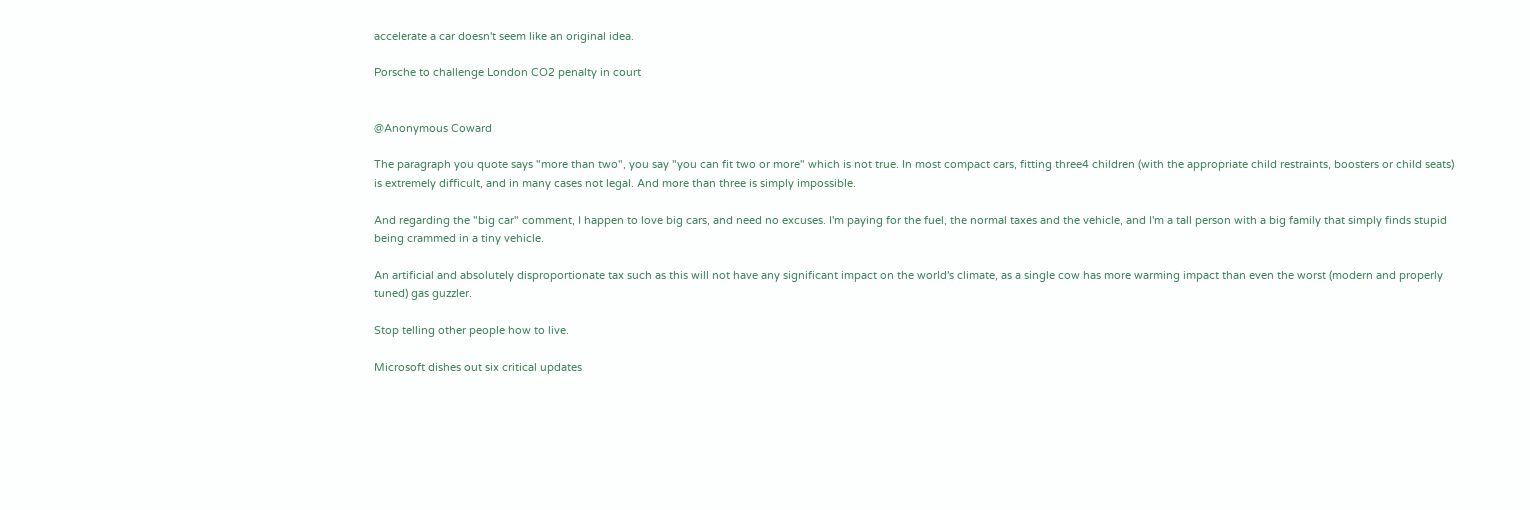accelerate a car doesn't seem like an original idea.

Porsche to challenge London CO2 penalty in court


@Anonymous Coward

The paragraph you quote says "more than two", you say "you can fit two or more" which is not true. In most compact cars, fitting three4 children (with the appropriate child restraints, boosters or child seats) is extremely difficult, and in many cases not legal. And more than three is simply impossible.

And regarding the "big car" comment, I happen to love big cars, and need no excuses. I'm paying for the fuel, the normal taxes and the vehicle, and I'm a tall person with a big family that simply finds stupid being crammed in a tiny vehicle.

An artificial and absolutely disproportionate tax such as this will not have any significant impact on the world's climate, as a single cow has more warming impact than even the worst (modern and properly tuned) gas guzzler.

Stop telling other people how to live.

Microsoft dishes out six critical updates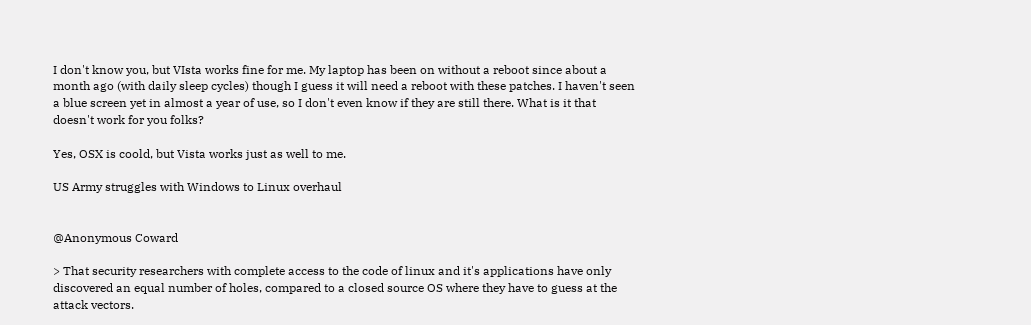I don't know you, but VIsta works fine for me. My laptop has been on without a reboot since about a month ago (with daily sleep cycles) though I guess it will need a reboot with these patches. I haven't seen a blue screen yet in almost a year of use, so I don't even know if they are still there. What is it that doesn't work for you folks?

Yes, OSX is coold, but Vista works just as well to me.

US Army struggles with Windows to Linux overhaul


@Anonymous Coward

> That security researchers with complete access to the code of linux and it's applications have only discovered an equal number of holes, compared to a closed source OS where they have to guess at the attack vectors.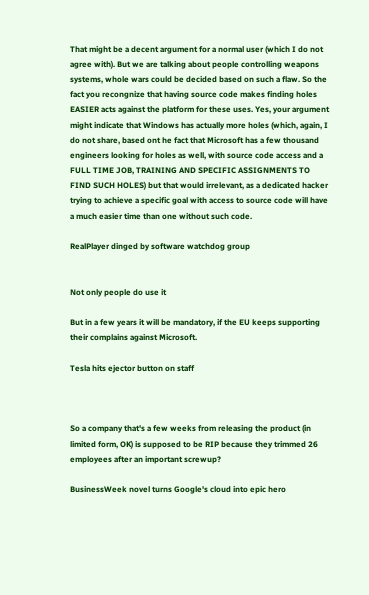That might be a decent argument for a normal user (which I do not agree with). But we are talking about people controlling weapons systems, whole wars could be decided based on such a flaw. So the fact you recongnize that having source code makes finding holes EASIER acts against the platform for these uses. Yes, your argument might indicate that Windows has actually more holes (which, again, I do not share, based ont he fact that Microsoft has a few thousand engineers looking for holes as well, with source code access and a FULL TIME JOB, TRAINING AND SPECIFIC ASSIGNMENTS TO FIND SUCH HOLES) but that would irrelevant, as a dedicated hacker trying to achieve a specific goal with access to source code will have a much easier time than one without such code.

RealPlayer dinged by software watchdog group


Not only people do use it

But in a few years it will be mandatory, if the EU keeps supporting their complains against Microsoft.

Tesla hits ejector button on staff



So a company that's a few weeks from releasing the product (in limited form, OK) is supposed to be RIP because they trimmed 26 employees after an important screwup?

BusinessWeek novel turns Google's cloud into epic hero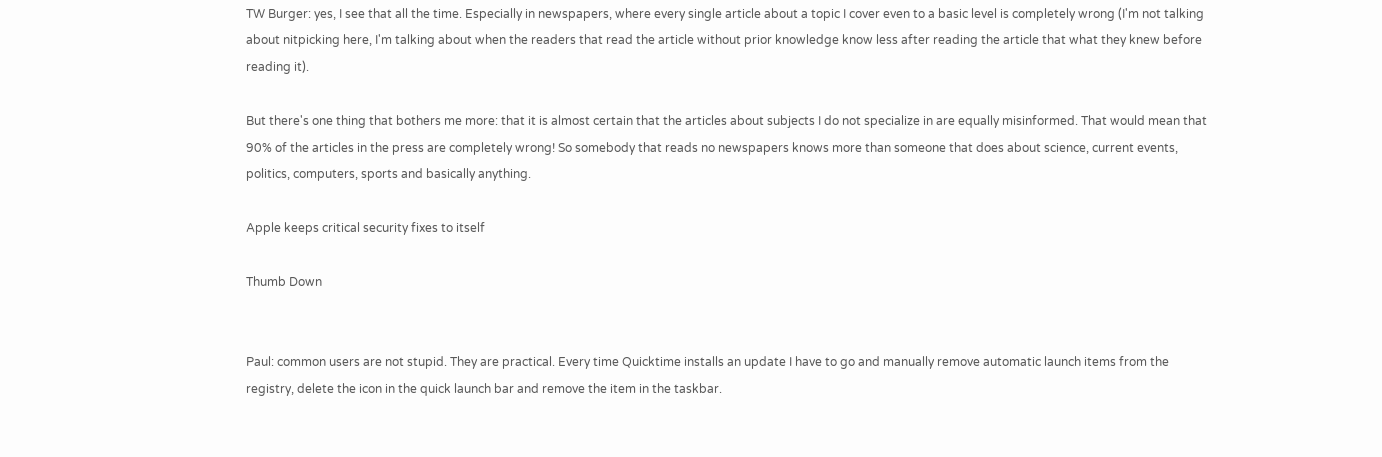TW Burger: yes, I see that all the time. Especially in newspapers, where every single article about a topic I cover even to a basic level is completely wrong (I'm not talking about nitpicking here, I'm talking about when the readers that read the article without prior knowledge know less after reading the article that what they knew before reading it).

But there's one thing that bothers me more: that it is almost certain that the articles about subjects I do not specialize in are equally misinformed. That would mean that 90% of the articles in the press are completely wrong! So somebody that reads no newspapers knows more than someone that does about science, current events, politics, computers, sports and basically anything.

Apple keeps critical security fixes to itself

Thumb Down


Paul: common users are not stupid. They are practical. Every time Quicktime installs an update I have to go and manually remove automatic launch items from the registry, delete the icon in the quick launch bar and remove the item in the taskbar.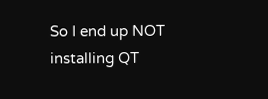So I end up NOT installing QT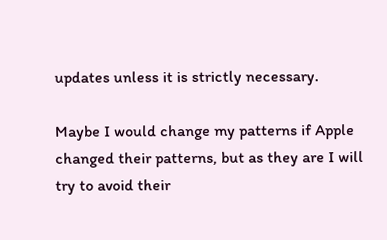updates unless it is strictly necessary.

Maybe I would change my patterns if Apple changed their patterns, but as they are I will try to avoid their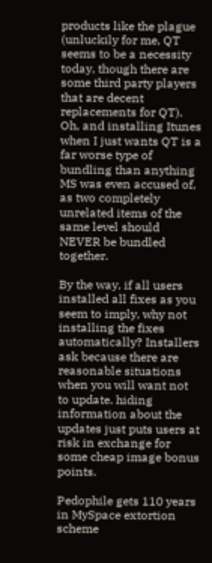products like the plague (unluckily for me, QT seems to be a necessity today, though there are some third party players that are decent replacements for QT). Oh, and installing Itunes when I just wants QT is a far worse type of bundling than anything MS was even accused of, as two completely unrelated items of the same level should NEVER be bundled together.

By the way, if all users installed all fixes as you seem to imply, why not installing the fixes automatically? Installers ask because there are reasonable situations when you will want not to update. hiding information about the updates just puts users at risk in exchange for some cheap image bonus points.

Pedophile gets 110 years in MySpace extortion scheme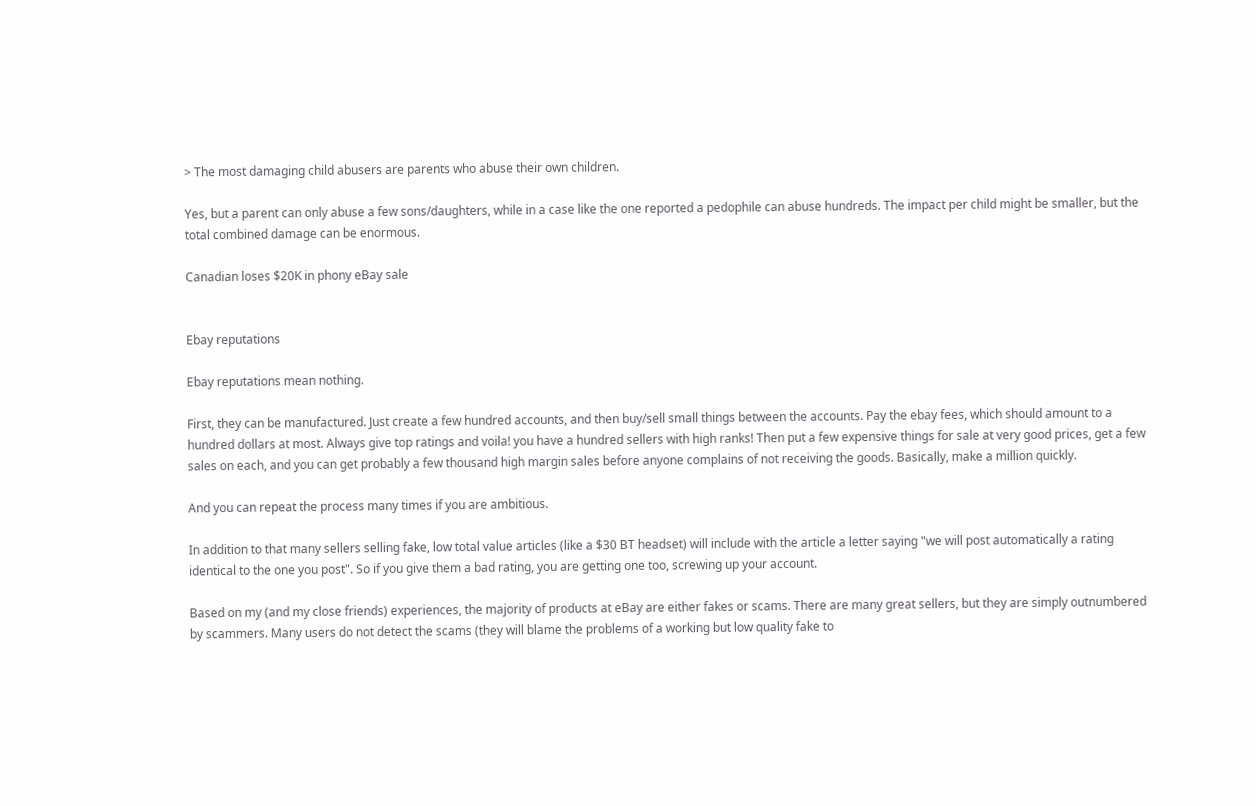> The most damaging child abusers are parents who abuse their own children.

Yes, but a parent can only abuse a few sons/daughters, while in a case like the one reported a pedophile can abuse hundreds. The impact per child might be smaller, but the total combined damage can be enormous.

Canadian loses $20K in phony eBay sale


Ebay reputations

Ebay reputations mean nothing.

First, they can be manufactured. Just create a few hundred accounts, and then buy/sell small things between the accounts. Pay the ebay fees, which should amount to a hundred dollars at most. Always give top ratings and voila! you have a hundred sellers with high ranks! Then put a few expensive things for sale at very good prices, get a few sales on each, and you can get probably a few thousand high margin sales before anyone complains of not receiving the goods. Basically, make a million quickly.

And you can repeat the process many times if you are ambitious.

In addition to that many sellers selling fake, low total value articles (like a $30 BT headset) will include with the article a letter saying "we will post automatically a rating identical to the one you post". So if you give them a bad rating, you are getting one too, screwing up your account.

Based on my (and my close friends) experiences, the majority of products at eBay are either fakes or scams. There are many great sellers, but they are simply outnumbered by scammers. Many users do not detect the scams (they will blame the problems of a working but low quality fake to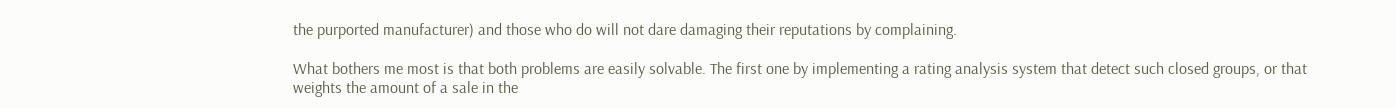the purported manufacturer) and those who do will not dare damaging their reputations by complaining.

What bothers me most is that both problems are easily solvable. The first one by implementing a rating analysis system that detect such closed groups, or that weights the amount of a sale in the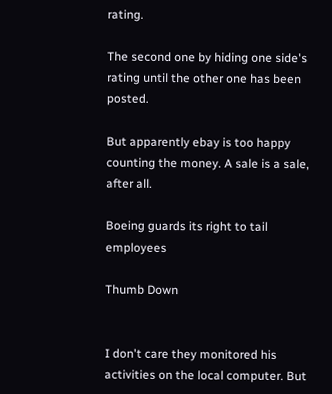rating.

The second one by hiding one side's rating until the other one has been posted.

But apparently ebay is too happy counting the money. A sale is a sale, after all.

Boeing guards its right to tail employees

Thumb Down


I don't care they monitored his activities on the local computer. But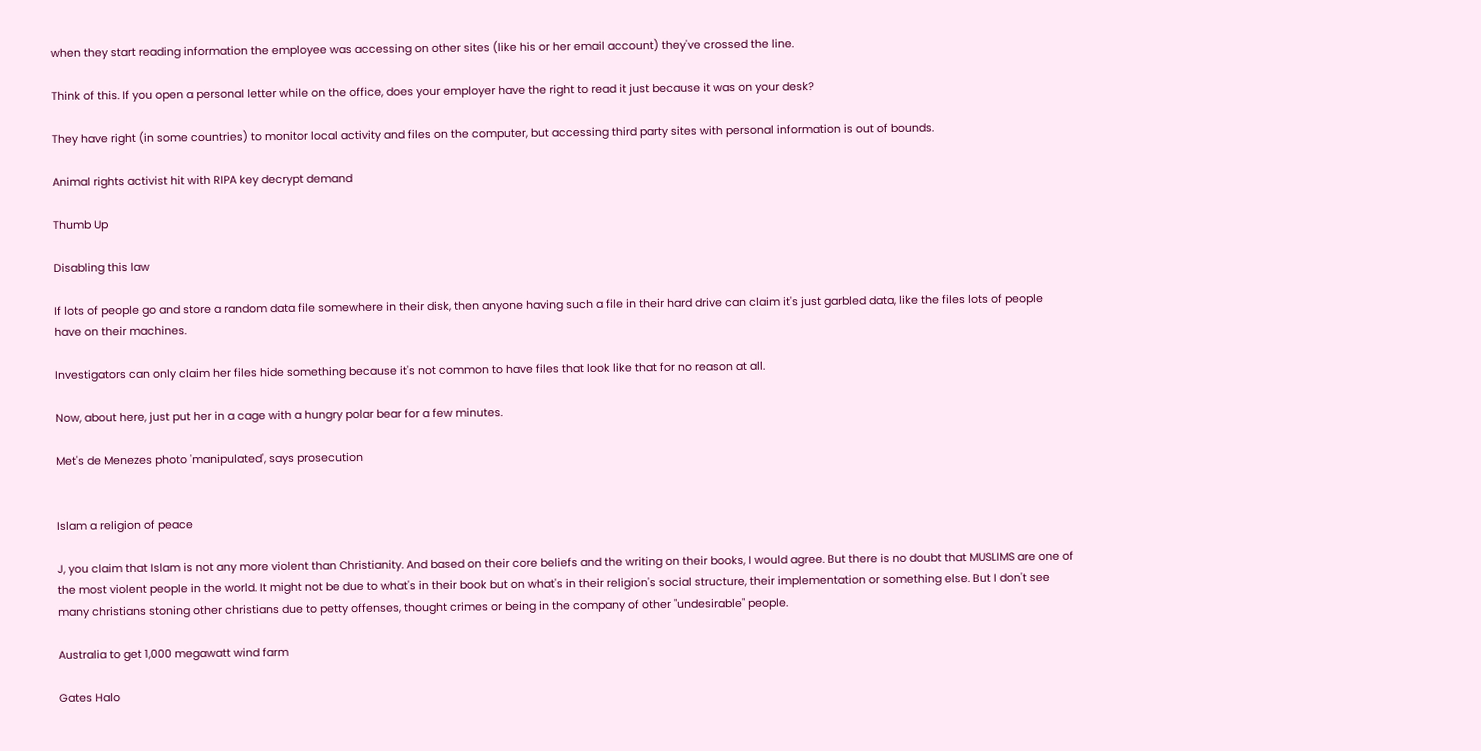when they start reading information the employee was accessing on other sites (like his or her email account) they've crossed the line.

Think of this. If you open a personal letter while on the office, does your employer have the right to read it just because it was on your desk?

They have right (in some countries) to monitor local activity and files on the computer, but accessing third party sites with personal information is out of bounds.

Animal rights activist hit with RIPA key decrypt demand

Thumb Up

Disabling this law

If lots of people go and store a random data file somewhere in their disk, then anyone having such a file in their hard drive can claim it's just garbled data, like the files lots of people have on their machines.

Investigators can only claim her files hide something because it's not common to have files that look like that for no reason at all.

Now, about here, just put her in a cage with a hungry polar bear for a few minutes.

Met's de Menezes photo 'manipulated', says prosecution


Islam a religion of peace

J, you claim that Islam is not any more violent than Christianity. And based on their core beliefs and the writing on their books, I would agree. But there is no doubt that MUSLIMS are one of the most violent people in the world. It might not be due to what's in their book but on what's in their religion's social structure, their implementation or something else. But I don't see many christians stoning other christians due to petty offenses, thought crimes or being in the company of other "undesirable" people.

Australia to get 1,000 megawatt wind farm

Gates Halo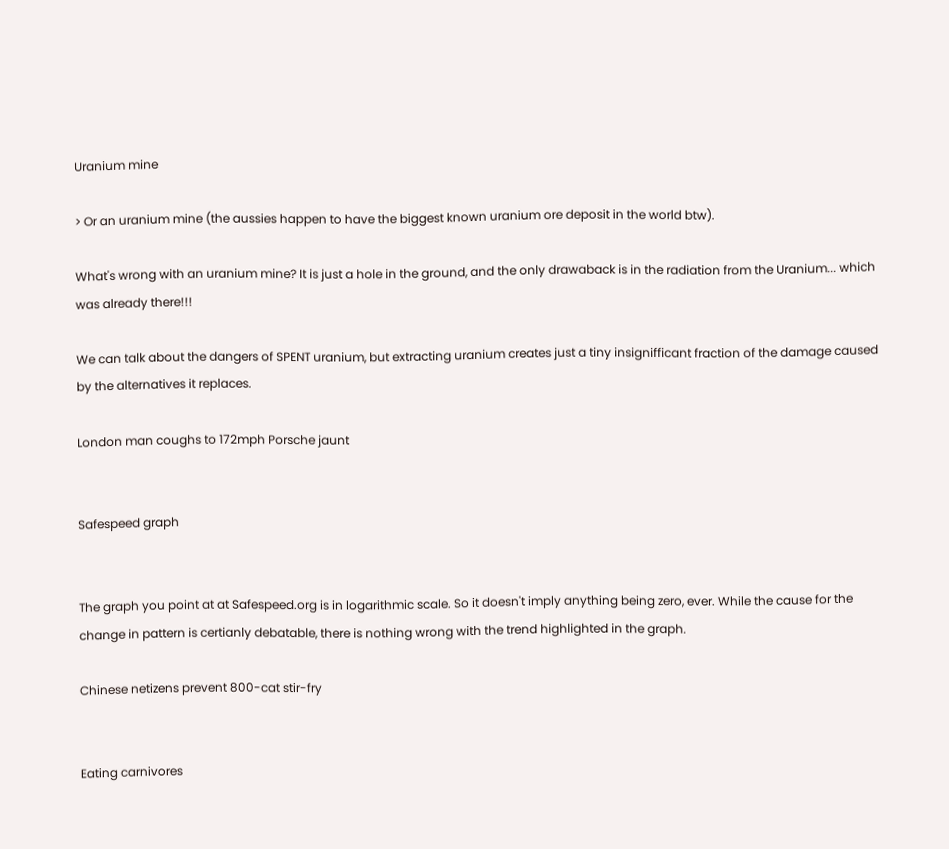Uranium mine

> Or an uranium mine (the aussies happen to have the biggest known uranium ore deposit in the world btw).

What's wrong with an uranium mine? It is just a hole in the ground, and the only drawaback is in the radiation from the Uranium... which was already there!!!

We can talk about the dangers of SPENT uranium, but extracting uranium creates just a tiny insignifficant fraction of the damage caused by the alternatives it replaces.

London man coughs to 172mph Porsche jaunt


Safespeed graph


The graph you point at at Safespeed.org is in logarithmic scale. So it doesn't imply anything being zero, ever. While the cause for the change in pattern is certianly debatable, there is nothing wrong with the trend highlighted in the graph.

Chinese netizens prevent 800-cat stir-fry


Eating carnivores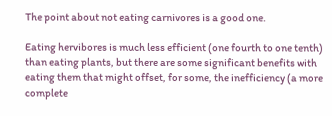The point about not eating carnivores is a good one.

Eating hervibores is much less efficient (one fourth to one tenth) than eating plants, but there are some significant benefits with eating them that might offset, for some, the inefficiency (a more complete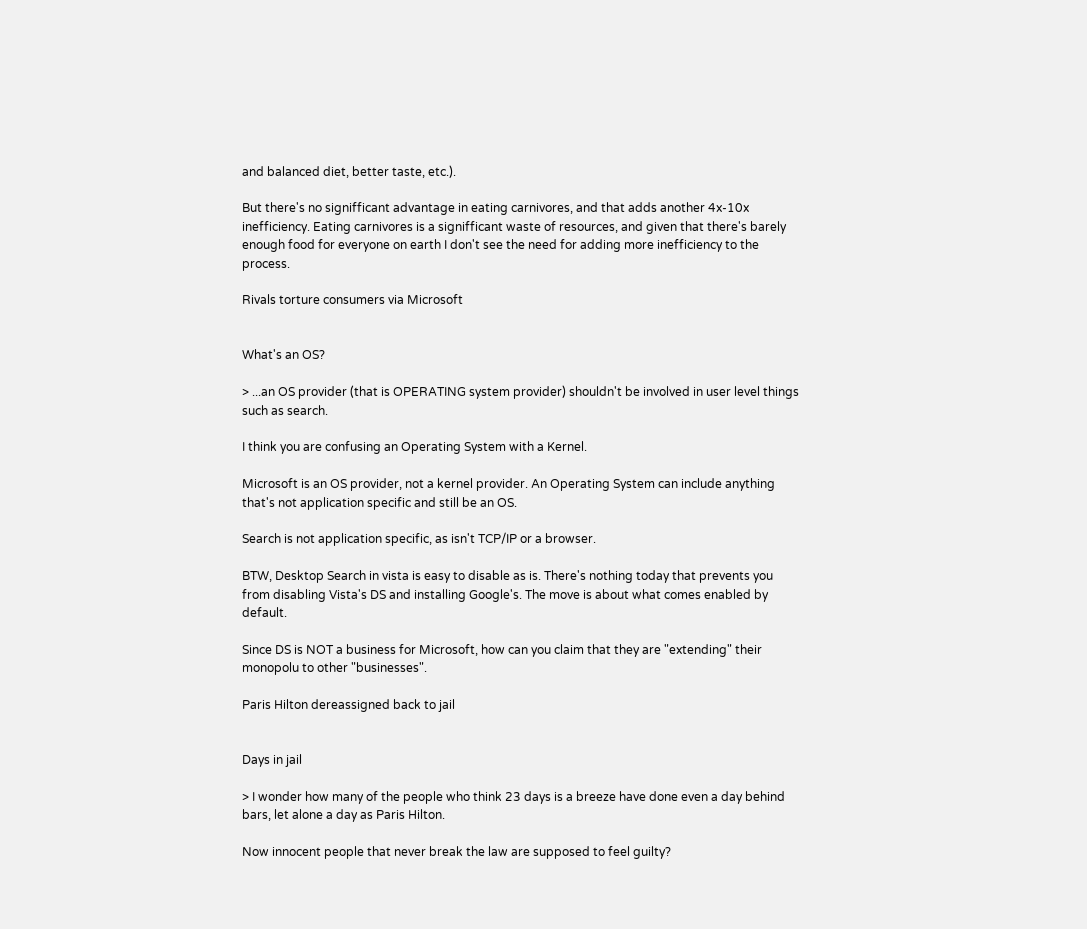and balanced diet, better taste, etc.).

But there's no signifficant advantage in eating carnivores, and that adds another 4x-10x inefficiency. Eating carnivores is a signifficant waste of resources, and given that there's barely enough food for everyone on earth I don't see the need for adding more inefficiency to the process.

Rivals torture consumers via Microsoft


What's an OS?

> ...an OS provider (that is OPERATING system provider) shouldn't be involved in user level things such as search.

I think you are confusing an Operating System with a Kernel.

Microsoft is an OS provider, not a kernel provider. An Operating System can include anything that's not application specific and still be an OS.

Search is not application specific, as isn't TCP/IP or a browser.

BTW, Desktop Search in vista is easy to disable as is. There's nothing today that prevents you from disabling Vista's DS and installing Google's. The move is about what comes enabled by default.

Since DS is NOT a business for Microsoft, how can you claim that they are "extending" their monopolu to other "businesses".

Paris Hilton dereassigned back to jail


Days in jail

> I wonder how many of the people who think 23 days is a breeze have done even a day behind bars, let alone a day as Paris Hilton.

Now innocent people that never break the law are supposed to feel guilty?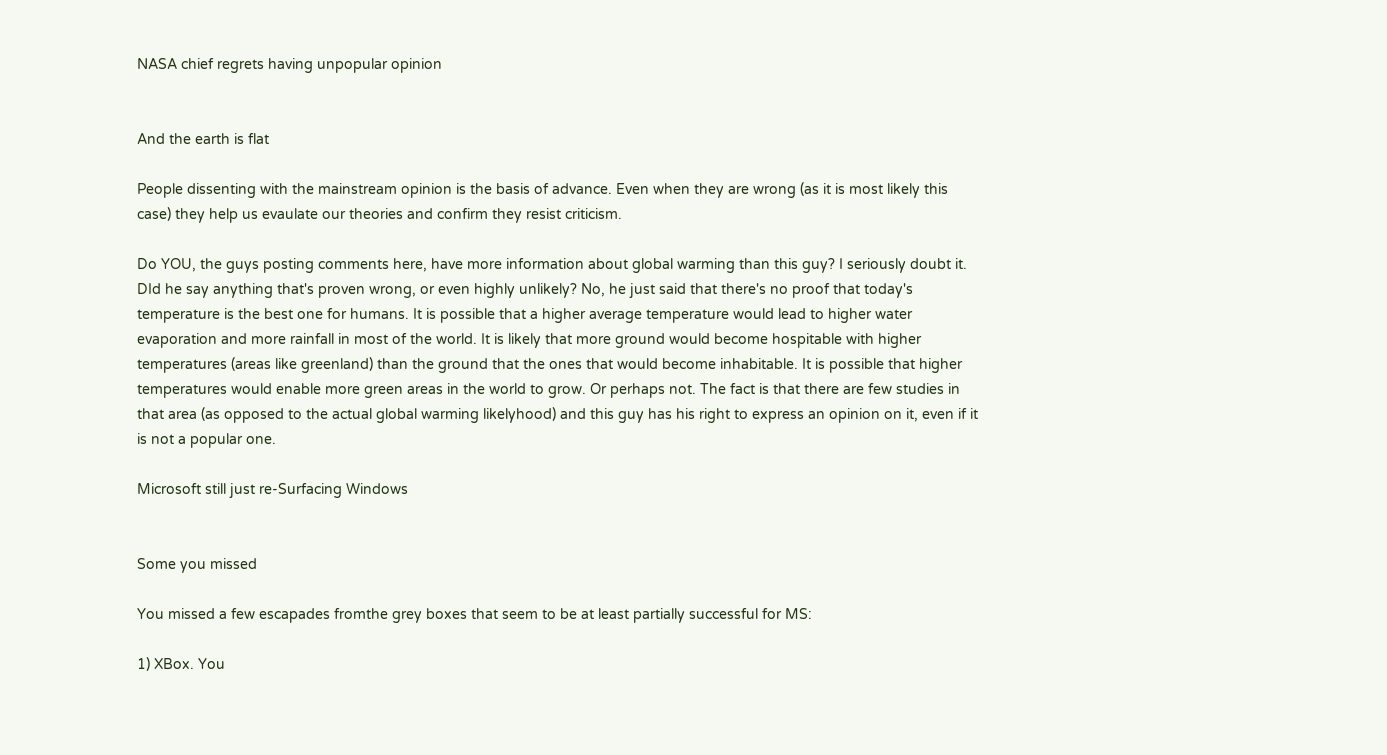NASA chief regrets having unpopular opinion


And the earth is flat

People dissenting with the mainstream opinion is the basis of advance. Even when they are wrong (as it is most likely this case) they help us evaulate our theories and confirm they resist criticism.

Do YOU, the guys posting comments here, have more information about global warming than this guy? I seriously doubt it. DId he say anything that's proven wrong, or even highly unlikely? No, he just said that there's no proof that today's temperature is the best one for humans. It is possible that a higher average temperature would lead to higher water evaporation and more rainfall in most of the world. It is likely that more ground would become hospitable with higher temperatures (areas like greenland) than the ground that the ones that would become inhabitable. It is possible that higher temperatures would enable more green areas in the world to grow. Or perhaps not. The fact is that there are few studies in that area (as opposed to the actual global warming likelyhood) and this guy has his right to express an opinion on it, even if it is not a popular one.

Microsoft still just re-Surfacing Windows


Some you missed

You missed a few escapades fromthe grey boxes that seem to be at least partially successful for MS:

1) XBox. You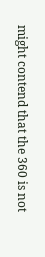might contend that the 360 is not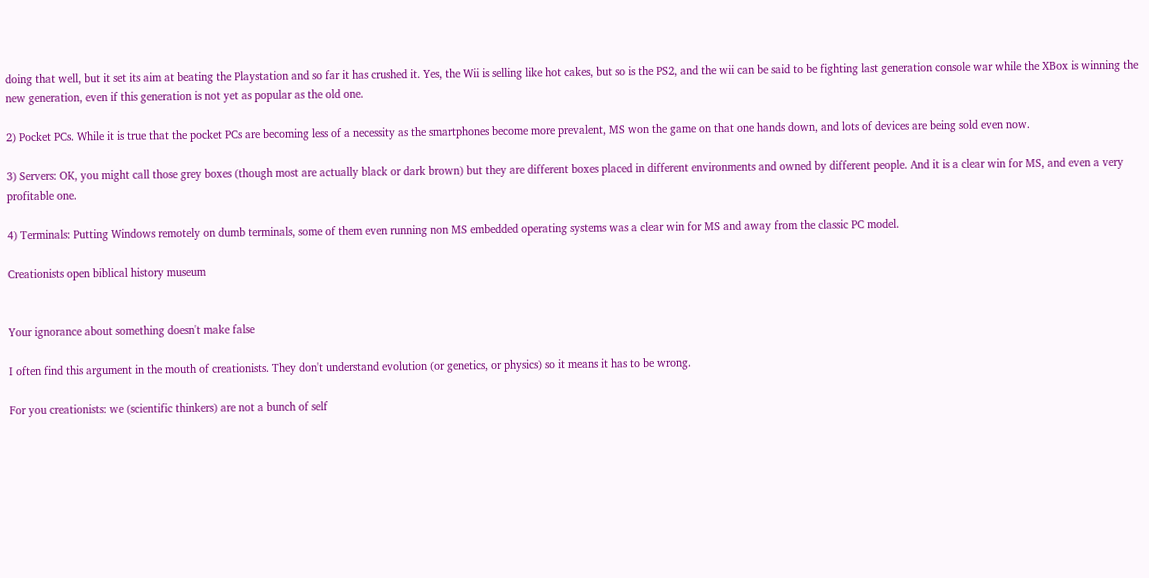doing that well, but it set its aim at beating the Playstation and so far it has crushed it. Yes, the Wii is selling like hot cakes, but so is the PS2, and the wii can be said to be fighting last generation console war while the XBox is winning the new generation, even if this generation is not yet as popular as the old one.

2) Pocket PCs. While it is true that the pocket PCs are becoming less of a necessity as the smartphones become more prevalent, MS won the game on that one hands down, and lots of devices are being sold even now.

3) Servers: OK, you might call those grey boxes (though most are actually black or dark brown) but they are different boxes placed in different environments and owned by different people. And it is a clear win for MS, and even a very profitable one.

4) Terminals: Putting Windows remotely on dumb terminals, some of them even running non MS embedded operating systems was a clear win for MS and away from the classic PC model.

Creationists open biblical history museum


Your ignorance about something doesn't make false

I often find this argument in the mouth of creationists. They don't understand evolution (or genetics, or physics) so it means it has to be wrong.

For you creationists: we (scientific thinkers) are not a bunch of self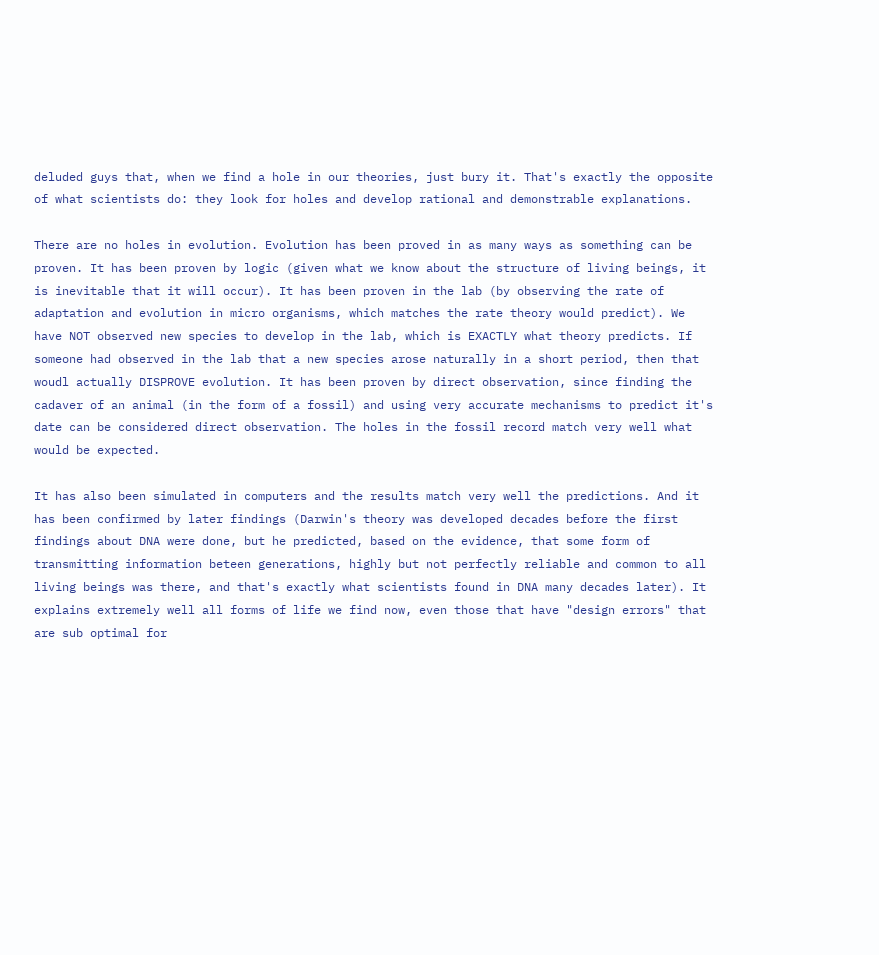deluded guys that, when we find a hole in our theories, just bury it. That's exactly the opposite of what scientists do: they look for holes and develop rational and demonstrable explanations.

There are no holes in evolution. Evolution has been proved in as many ways as something can be proven. It has been proven by logic (given what we know about the structure of living beings, it is inevitable that it will occur). It has been proven in the lab (by observing the rate of adaptation and evolution in micro organisms, which matches the rate theory would predict). We have NOT observed new species to develop in the lab, which is EXACTLY what theory predicts. If someone had observed in the lab that a new species arose naturally in a short period, then that woudl actually DISPROVE evolution. It has been proven by direct observation, since finding the cadaver of an animal (in the form of a fossil) and using very accurate mechanisms to predict it's date can be considered direct observation. The holes in the fossil record match very well what would be expected.

It has also been simulated in computers and the results match very well the predictions. And it has been confirmed by later findings (Darwin's theory was developed decades before the first findings about DNA were done, but he predicted, based on the evidence, that some form of transmitting information beteen generations, highly but not perfectly reliable and common to all living beings was there, and that's exactly what scientists found in DNA many decades later). It explains extremely well all forms of life we find now, even those that have "design errors" that are sub optimal for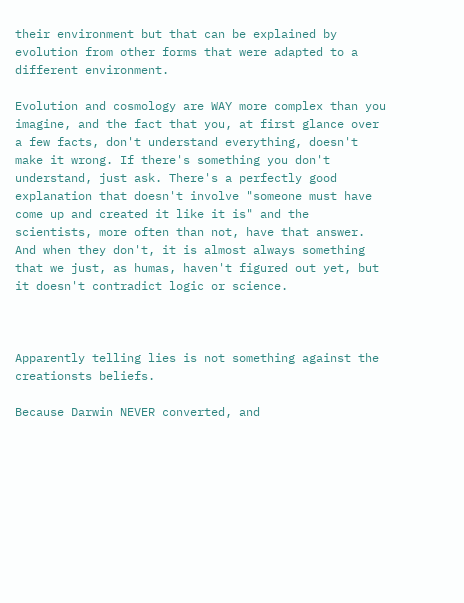their environment but that can be explained by evolution from other forms that were adapted to a different environment.

Evolution and cosmology are WAY more complex than you imagine, and the fact that you, at first glance over a few facts, don't understand everything, doesn't make it wrong. If there's something you don't understand, just ask. There's a perfectly good explanation that doesn't involve "someone must have come up and created it like it is" and the scientists, more often than not, have that answer. And when they don't, it is almost always something that we just, as humas, haven't figured out yet, but it doesn't contradict logic or science.



Apparently telling lies is not something against the creationsts beliefs.

Because Darwin NEVER converted, and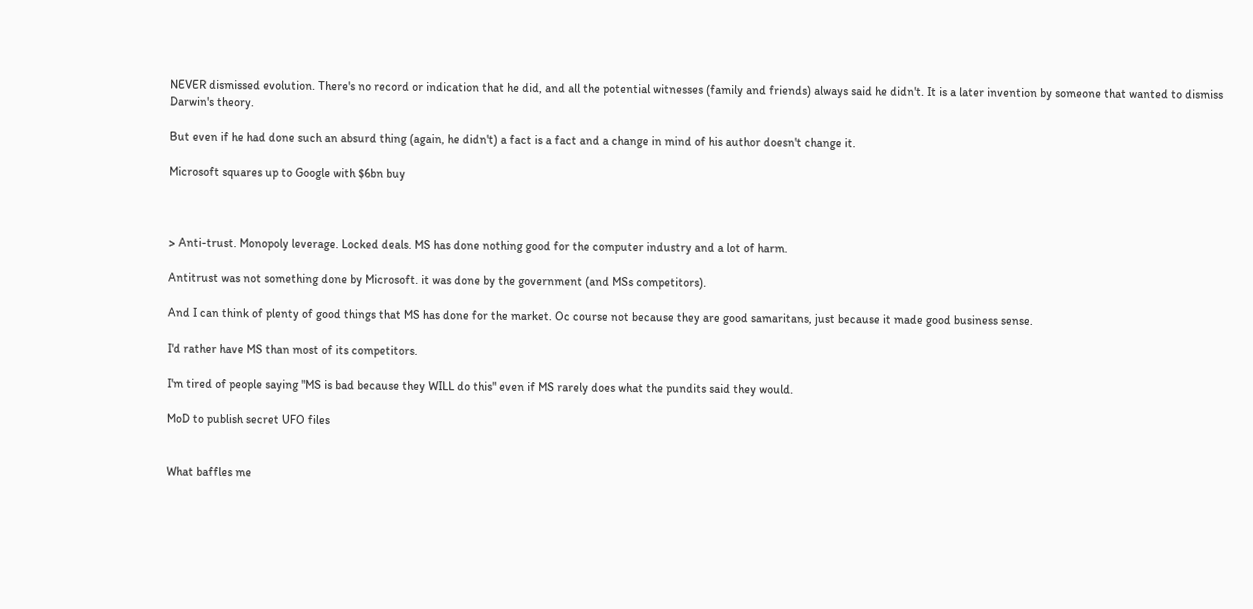NEVER dismissed evolution. There's no record or indication that he did, and all the potential witnesses (family and friends) always said he didn't. It is a later invention by someone that wanted to dismiss Darwin's theory.

But even if he had done such an absurd thing (again, he didn't) a fact is a fact and a change in mind of his author doesn't change it.

Microsoft squares up to Google with $6bn buy



> Anti-trust. Monopoly leverage. Locked deals. MS has done nothing good for the computer industry and a lot of harm.

Antitrust was not something done by Microsoft. it was done by the government (and MSs competitors).

And I can think of plenty of good things that MS has done for the market. Oc course not because they are good samaritans, just because it made good business sense.

I'd rather have MS than most of its competitors.

I'm tired of people saying "MS is bad because they WILL do this" even if MS rarely does what the pundits said they would.

MoD to publish secret UFO files


What baffles me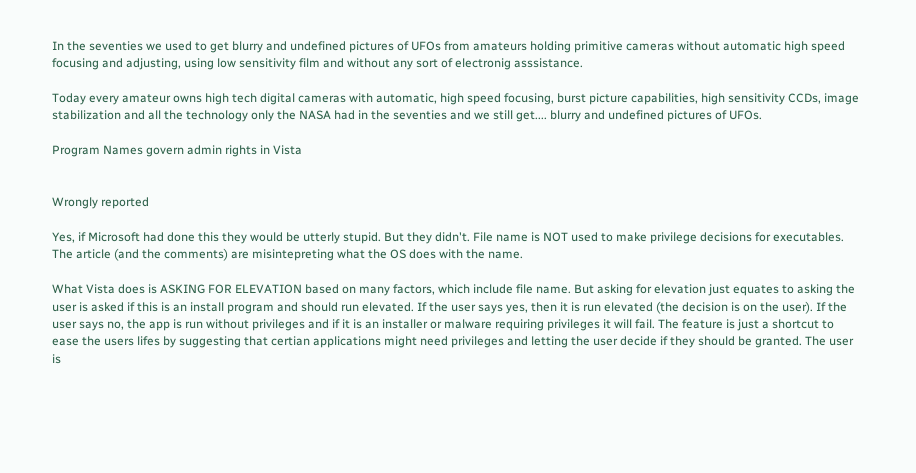In the seventies we used to get blurry and undefined pictures of UFOs from amateurs holding primitive cameras without automatic high speed focusing and adjusting, using low sensitivity film and without any sort of electronig asssistance.

Today every amateur owns high tech digital cameras with automatic, high speed focusing, burst picture capabilities, high sensitivity CCDs, image stabilization and all the technology only the NASA had in the seventies and we still get.... blurry and undefined pictures of UFOs.

Program Names govern admin rights in Vista


Wrongly reported

Yes, if Microsoft had done this they would be utterly stupid. But they didn't. File name is NOT used to make privilege decisions for executables. The article (and the comments) are misintepreting what the OS does with the name.

What Vista does is ASKING FOR ELEVATION based on many factors, which include file name. But asking for elevation just equates to asking the user is asked if this is an install program and should run elevated. If the user says yes, then it is run elevated (the decision is on the user). If the user says no, the app is run without privileges and if it is an installer or malware requiring privileges it will fail. The feature is just a shortcut to ease the users lifes by suggesting that certian applications might need privileges and letting the user decide if they should be granted. The user is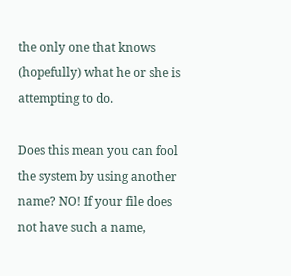the only one that knows (hopefully) what he or she is attempting to do.

Does this mean you can fool the system by using another name? NO! If your file does not have such a name,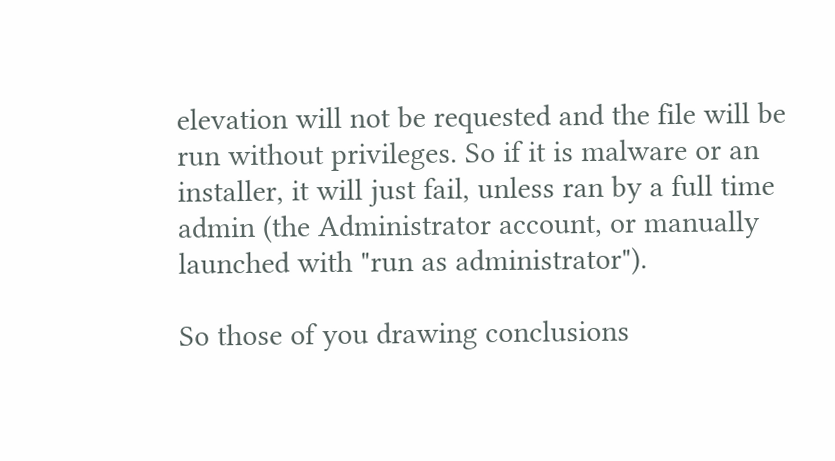elevation will not be requested and the file will be run without privileges. So if it is malware or an installer, it will just fail, unless ran by a full time admin (the Administrator account, or manually launched with "run as administrator").

So those of you drawing conclusions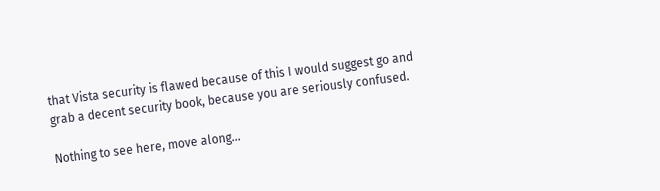that Vista security is flawed because of this I would suggest go and grab a decent security book, because you are seriously confused.

Nothing to see here, move along...